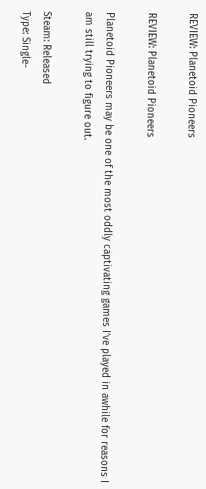REVIEW: Planetoid Pioneers

REVIEW: Planetoid Pioneers

Planetoid Pioneers may be one of the most oddly captivating games I’ve played in awhile for reasons I am still trying to figure out.

Steam: Released
Type: Single-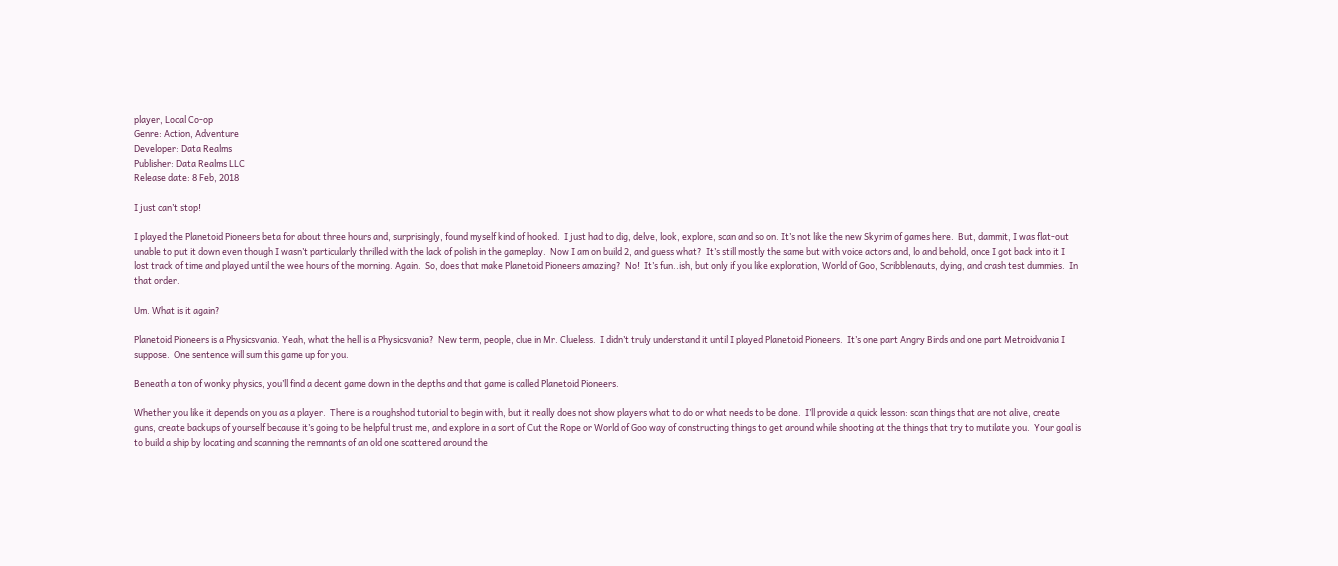player, Local Co-op
Genre: Action, Adventure
Developer: Data Realms
Publisher: Data Realms LLC
Release date: 8 Feb, 2018

I just can’t stop!

I played the Planetoid Pioneers beta for about three hours and, surprisingly, found myself kind of hooked.  I just had to dig, delve, look, explore, scan and so on. It’s not like the new Skyrim of games here.  But, dammit, I was flat-out unable to put it down even though I wasn’t particularly thrilled with the lack of polish in the gameplay.  Now I am on build 2, and guess what?  It’s still mostly the same but with voice actors and, lo and behold, once I got back into it I  lost track of time and played until the wee hours of the morning. Again.  So, does that make Planetoid Pioneers amazing?  No!  It’s fun..ish, but only if you like exploration, World of Goo, Scribblenauts, dying, and crash test dummies.  In that order.

Um. What is it again?

Planetoid Pioneers is a Physicsvania. Yeah, what the hell is a Physicsvania?  New term, people, clue in Mr. Clueless.  I didn’t truly understand it until I played Planetoid Pioneers.  It’s one part Angry Birds and one part Metroidvania I suppose.  One sentence will sum this game up for you.

Beneath a ton of wonky physics, you’ll find a decent game down in the depths and that game is called Planetoid Pioneers.

Whether you like it depends on you as a player.  There is a roughshod tutorial to begin with, but it really does not show players what to do or what needs to be done.  I’ll provide a quick lesson: scan things that are not alive, create guns, create backups of yourself because it’s going to be helpful trust me, and explore in a sort of Cut the Rope or World of Goo way of constructing things to get around while shooting at the things that try to mutilate you.  Your goal is to build a ship by locating and scanning the remnants of an old one scattered around the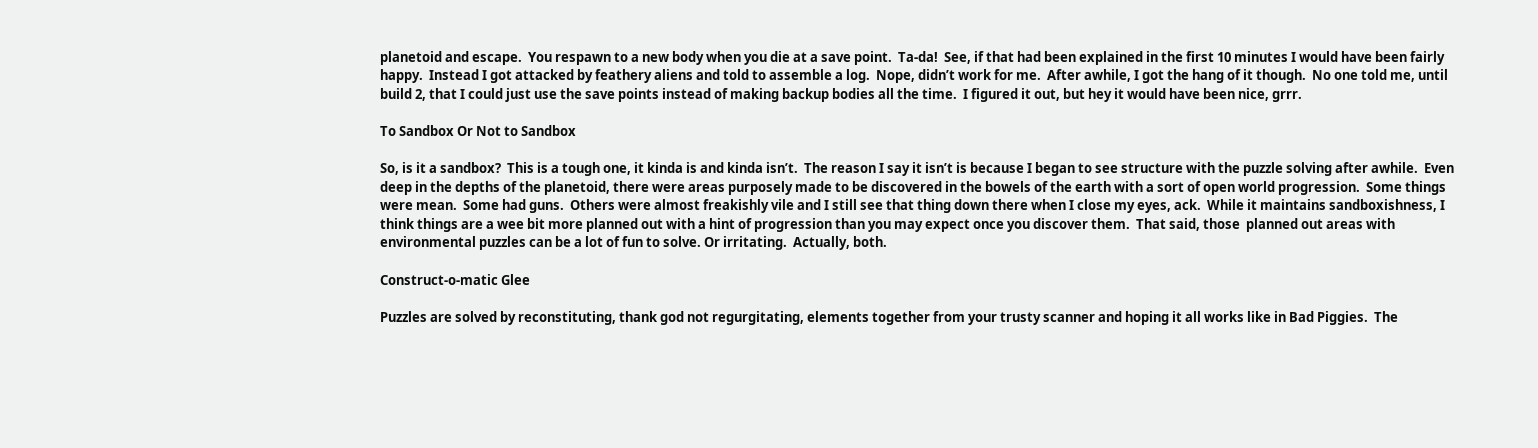planetoid and escape.  You respawn to a new body when you die at a save point.  Ta-da!  See, if that had been explained in the first 10 minutes I would have been fairly happy.  Instead I got attacked by feathery aliens and told to assemble a log.  Nope, didn’t work for me.  After awhile, I got the hang of it though.  No one told me, until build 2, that I could just use the save points instead of making backup bodies all the time.  I figured it out, but hey it would have been nice, grrr.

To Sandbox Or Not to Sandbox

So, is it a sandbox?  This is a tough one, it kinda is and kinda isn’t.  The reason I say it isn’t is because I began to see structure with the puzzle solving after awhile.  Even deep in the depths of the planetoid, there were areas purposely made to be discovered in the bowels of the earth with a sort of open world progression.  Some things were mean.  Some had guns.  Others were almost freakishly vile and I still see that thing down there when I close my eyes, ack.  While it maintains sandboxishness, I think things are a wee bit more planned out with a hint of progression than you may expect once you discover them.  That said, those  planned out areas with environmental puzzles can be a lot of fun to solve. Or irritating.  Actually, both.

Construct-o-matic Glee

Puzzles are solved by reconstituting, thank god not regurgitating, elements together from your trusty scanner and hoping it all works like in Bad Piggies.  The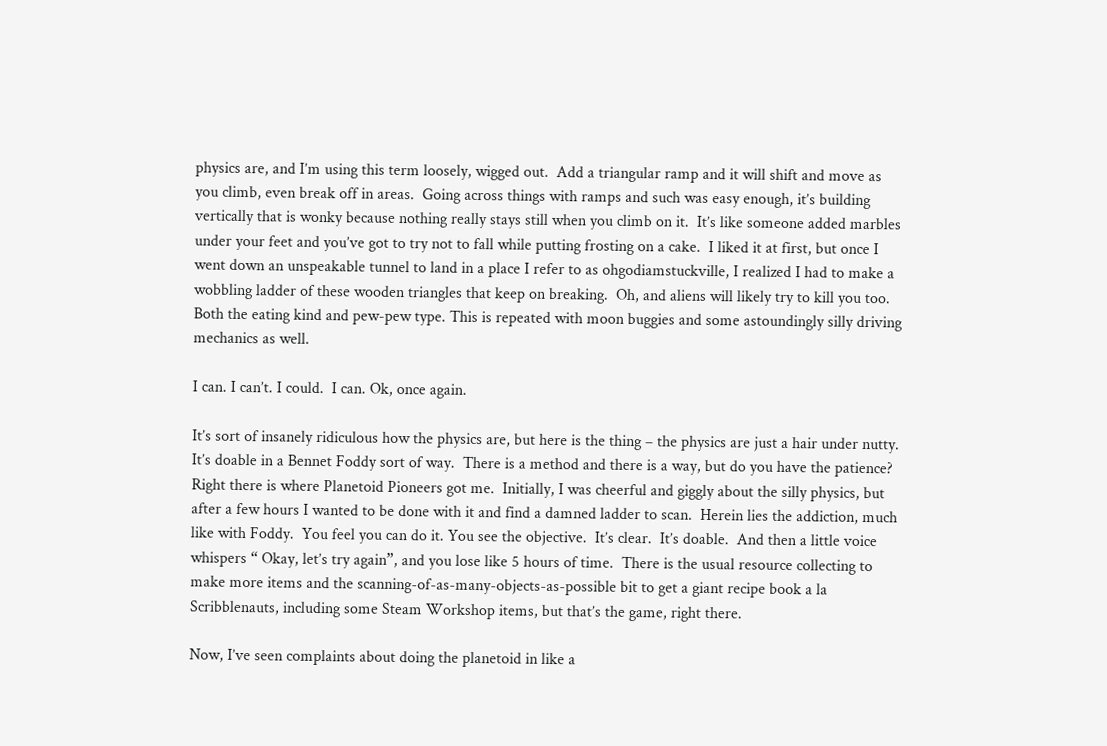physics are, and I’m using this term loosely, wigged out.  Add a triangular ramp and it will shift and move as you climb, even break off in areas.  Going across things with ramps and such was easy enough, it’s building vertically that is wonky because nothing really stays still when you climb on it.  It’s like someone added marbles under your feet and you’ve got to try not to fall while putting frosting on a cake.  I liked it at first, but once I went down an unspeakable tunnel to land in a place I refer to as ohgodiamstuckville, I realized I had to make a wobbling ladder of these wooden triangles that keep on breaking.  Oh, and aliens will likely try to kill you too.   Both the eating kind and pew-pew type. This is repeated with moon buggies and some astoundingly silly driving mechanics as well.

I can. I can’t. I could.  I can. Ok, once again.

It’s sort of insanely ridiculous how the physics are, but here is the thing – the physics are just a hair under nutty.  It’s doable in a Bennet Foddy sort of way.  There is a method and there is a way, but do you have the patience? Right there is where Planetoid Pioneers got me.  Initially, I was cheerful and giggly about the silly physics, but after a few hours I wanted to be done with it and find a damned ladder to scan.  Herein lies the addiction, much like with Foddy.  You feel you can do it. You see the objective.  It’s clear.  It’s doable.  And then a little voice whispers “ Okay, let’s try again”, and you lose like 5 hours of time.  There is the usual resource collecting to make more items and the scanning-of-as-many-objects-as-possible bit to get a giant recipe book a la Scribblenauts, including some Steam Workshop items, but that’s the game, right there.

Now, I’ve seen complaints about doing the planetoid in like a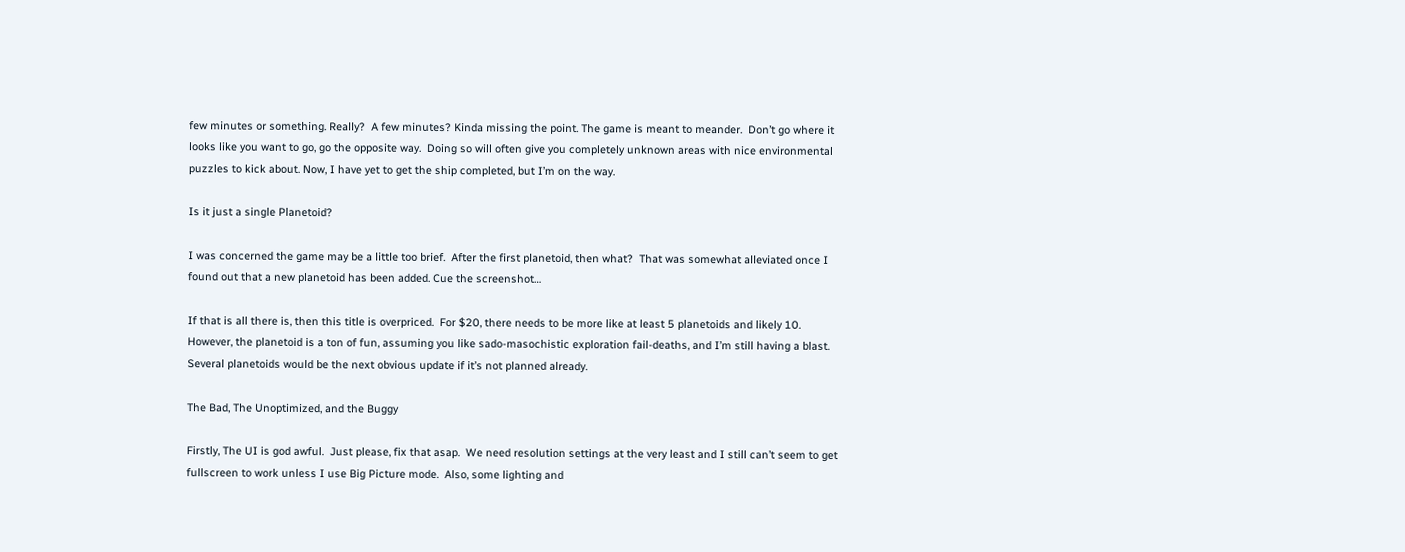few minutes or something. Really?  A few minutes? Kinda missing the point. The game is meant to meander.  Don’t go where it looks like you want to go, go the opposite way.  Doing so will often give you completely unknown areas with nice environmental puzzles to kick about. Now, I have yet to get the ship completed, but I’m on the way.

Is it just a single Planetoid?

I was concerned the game may be a little too brief.  After the first planetoid, then what?  That was somewhat alleviated once I found out that a new planetoid has been added. Cue the screenshot…

If that is all there is, then this title is overpriced.  For $20, there needs to be more like at least 5 planetoids and likely 10.  However, the planetoid is a ton of fun, assuming you like sado-masochistic exploration fail-deaths, and I’m still having a blast.  Several planetoids would be the next obvious update if it’s not planned already.

The Bad, The Unoptimized, and the Buggy

Firstly, The UI is god awful.  Just please, fix that asap.  We need resolution settings at the very least and I still can’t seem to get fullscreen to work unless I use Big Picture mode.  Also, some lighting and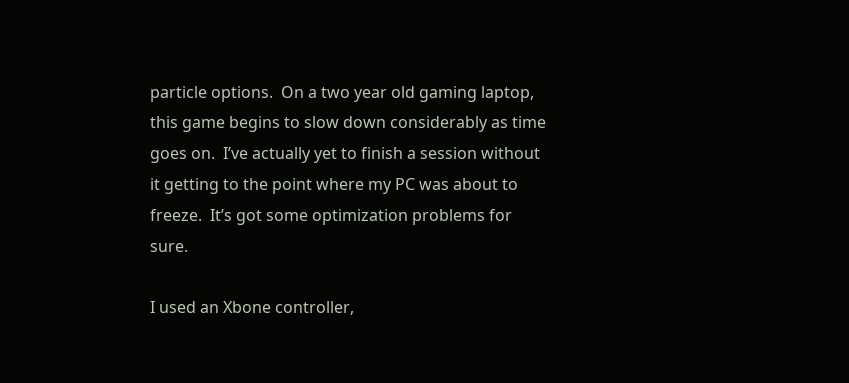particle options.  On a two year old gaming laptop, this game begins to slow down considerably as time goes on.  I’ve actually yet to finish a session without it getting to the point where my PC was about to freeze.  It’s got some optimization problems for sure.

I used an Xbone controller,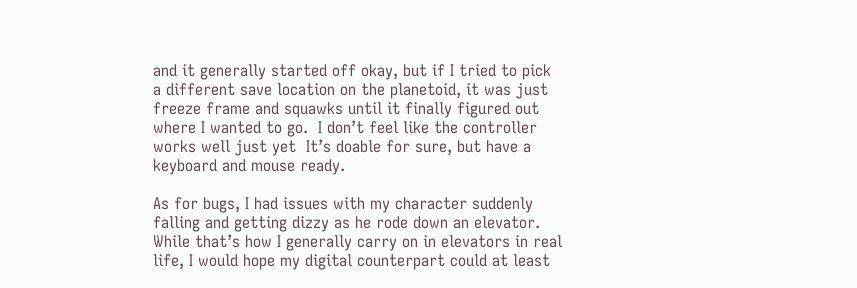and it generally started off okay, but if I tried to pick a different save location on the planetoid, it was just freeze frame and squawks until it finally figured out where I wanted to go.  I don’t feel like the controller works well just yet  It’s doable for sure, but have a keyboard and mouse ready.

As for bugs, I had issues with my character suddenly falling and getting dizzy as he rode down an elevator.  While that’s how I generally carry on in elevators in real life, I would hope my digital counterpart could at least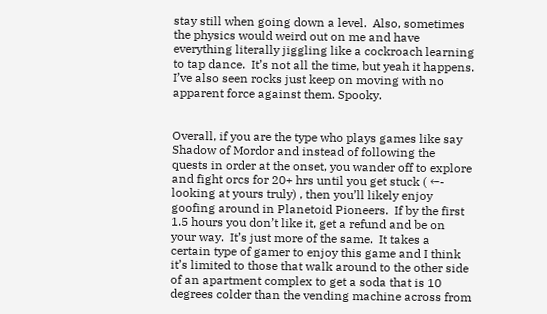stay still when going down a level.  Also, sometimes the physics would weird out on me and have everything literally jiggling like a cockroach learning to tap dance.  It’s not all the time, but yeah it happens.  I’ve also seen rocks just keep on moving with no apparent force against them. Spooky.


Overall, if you are the type who plays games like say Shadow of Mordor and instead of following the quests in order at the onset, you wander off to explore and fight orcs for 20+ hrs until you get stuck ( ←- looking at yours truly) , then you’ll likely enjoy goofing around in Planetoid Pioneers.  If by the first 1.5 hours you don’t like it, get a refund and be on your way.  It’s just more of the same.  It takes a certain type of gamer to enjoy this game and I think it’s limited to those that walk around to the other side of an apartment complex to get a soda that is 10 degrees colder than the vending machine across from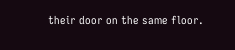their door on the same floor.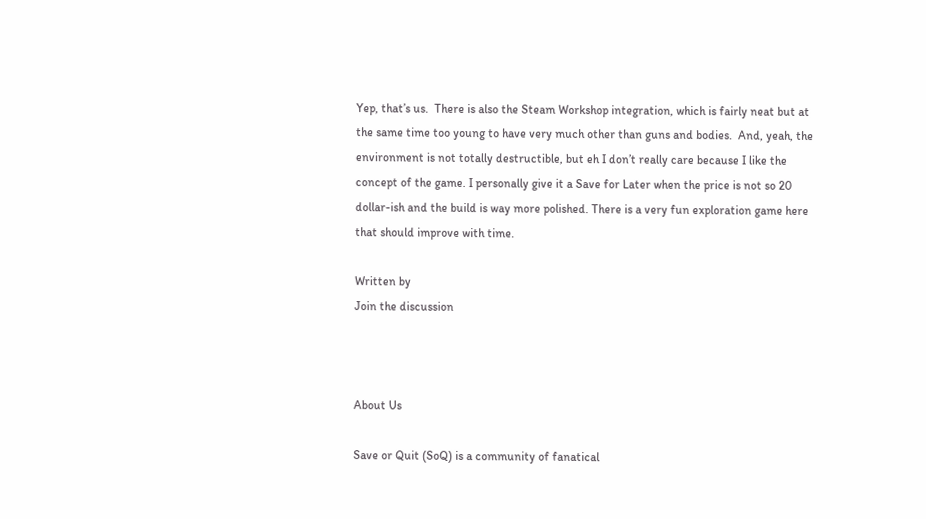Yep, that’s us.  There is also the Steam Workshop integration, which is fairly neat but at the same time too young to have very much other than guns and bodies.  And, yeah, the environment is not totally destructible, but eh I don’t really care because I like the concept of the game. I personally give it a Save for Later when the price is not so 20 dollar-ish and the build is way more polished. There is a very fun exploration game here that should improve with time.

Written by
Join the discussion



About Us

Save or Quit (SoQ) is a community of fanatical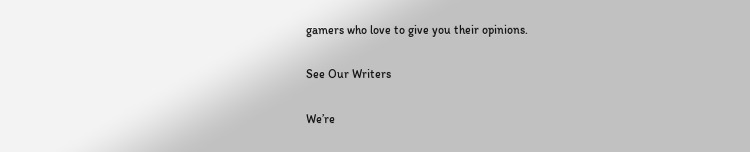gamers who love to give you their opinions.

See Our Writers

We’re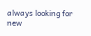always looking for new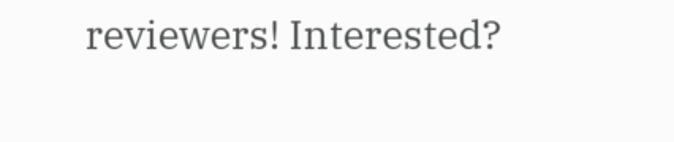reviewers! Interested?